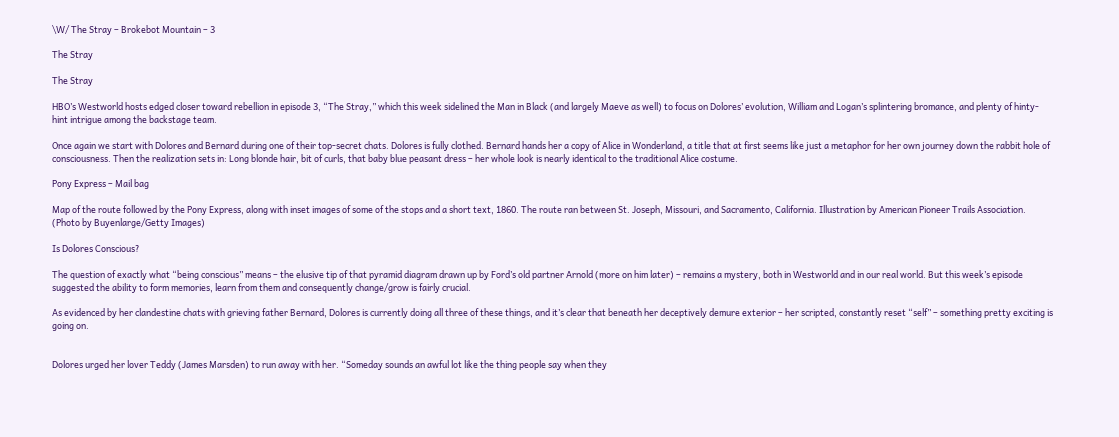\W/ The Stray – Brokebot Mountain – 3

The Stray

The Stray

HBO’s Westworld hosts edged closer toward rebellion in episode 3, “The Stray,” which this week sidelined the Man in Black (and largely Maeve as well) to focus on Dolores’ evolution, William and Logan’s splintering bromance, and plenty of hinty-hint intrigue among the backstage team.

Once again we start with Dolores and Bernard during one of their top-secret chats. Dolores is fully clothed. Bernard hands her a copy of Alice in Wonderland, a title that at first seems like just a metaphor for her own journey down the rabbit hole of consciousness. Then the realization sets in: Long blonde hair, bit of curls, that baby blue peasant dress – her whole look is nearly identical to the traditional Alice costume.

Pony Express – Mail bag

Map of the route followed by the Pony Express, along with inset images of some of the stops and a short text, 1860. The route ran between St. Joseph, Missouri, and Sacramento, California. Illustration by American Pioneer Trails Association. (Photo by Buyenlarge/Getty Images)

Is Dolores Conscious?

The question of exactly what “being conscious” means – the elusive tip of that pyramid diagram drawn up by Ford’s old partner Arnold (more on him later) – remains a mystery, both in Westworld and in our real world. But this week’s episode suggested the ability to form memories, learn from them and consequently change/grow is fairly crucial.

As evidenced by her clandestine chats with grieving father Bernard, Dolores is currently doing all three of these things, and it’s clear that beneath her deceptively demure exterior – her scripted, constantly reset “self” – something pretty exciting is going on.


Dolores urged her lover Teddy (James Marsden) to run away with her. “Someday sounds an awful lot like the thing people say when they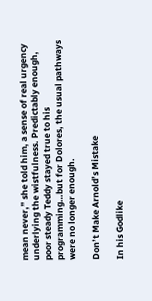mean never,” she told him, a sense of real urgency underlying the wistfulness. Predictably enough, poor steady Teddy stayed true to his programming…but for Dolores, the usual pathways were no longer enough.

Don’t Make Arnold’s Mistake

In his Godlike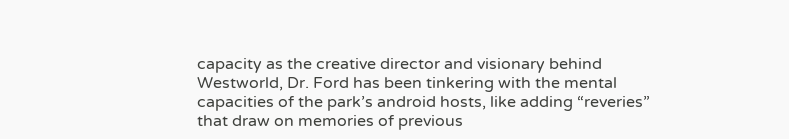capacity as the creative director and visionary behind Westworld, Dr. Ford has been tinkering with the mental capacities of the park’s android hosts, like adding “reveries” that draw on memories of previous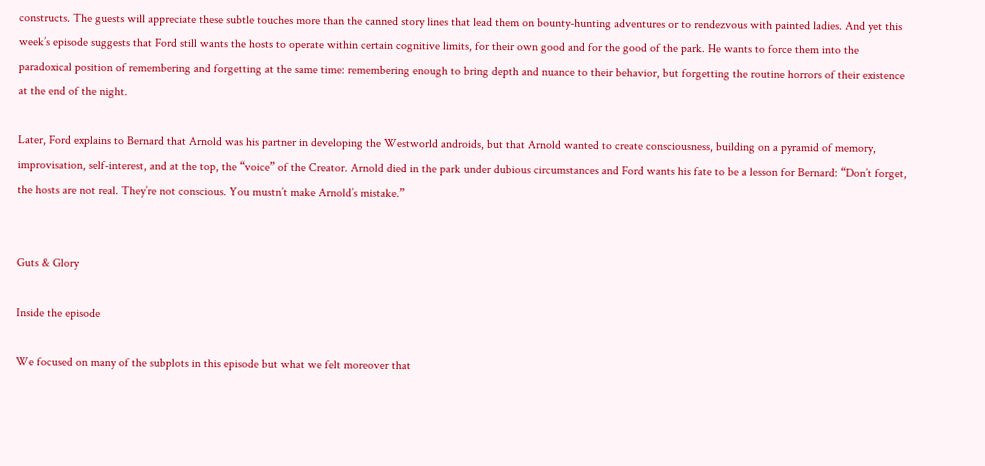constructs. The guests will appreciate these subtle touches more than the canned story lines that lead them on bounty-hunting adventures or to rendezvous with painted ladies. And yet this week’s episode suggests that Ford still wants the hosts to operate within certain cognitive limits, for their own good and for the good of the park. He wants to force them into the paradoxical position of remembering and forgetting at the same time: remembering enough to bring depth and nuance to their behavior, but forgetting the routine horrors of their existence at the end of the night.

Later, Ford explains to Bernard that Arnold was his partner in developing the Westworld androids, but that Arnold wanted to create consciousness, building on a pyramid of memory, improvisation, self-interest, and at the top, the “voice” of the Creator. Arnold died in the park under dubious circumstances and Ford wants his fate to be a lesson for Bernard: “Don’t forget, the hosts are not real. They’re not conscious. You mustn’t make Arnold’s mistake.”


Guts & Glory

Inside the episode

We focused on many of the subplots in this episode but what we felt moreover that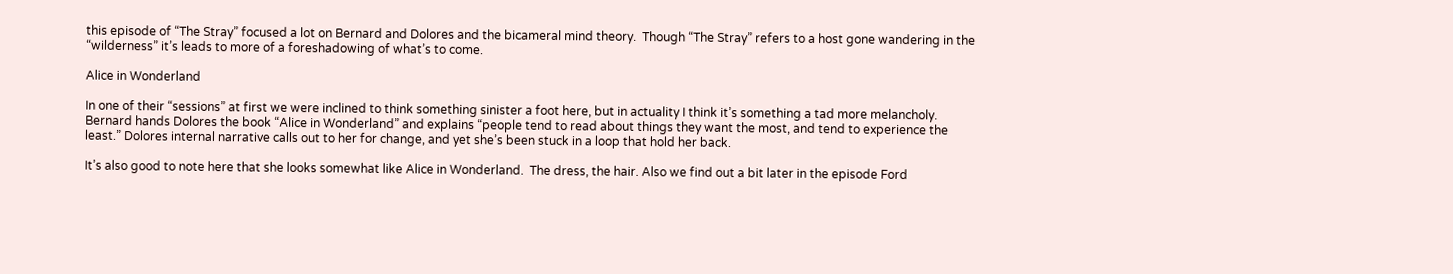this episode of “The Stray” focused a lot on Bernard and Dolores and the bicameral mind theory.  Though “The Stray” refers to a host gone wandering in the “wilderness” it’s leads to more of a foreshadowing of what’s to come.

Alice in Wonderland

In one of their “sessions” at first we were inclined to think something sinister a foot here, but in actuality I think it’s something a tad more melancholy. Bernard hands Dolores the book “Alice in Wonderland” and explains “people tend to read about things they want the most, and tend to experience the least.” Dolores internal narrative calls out to her for change, and yet she’s been stuck in a loop that hold her back.

It’s also good to note here that she looks somewhat like Alice in Wonderland.  The dress, the hair. Also we find out a bit later in the episode Ford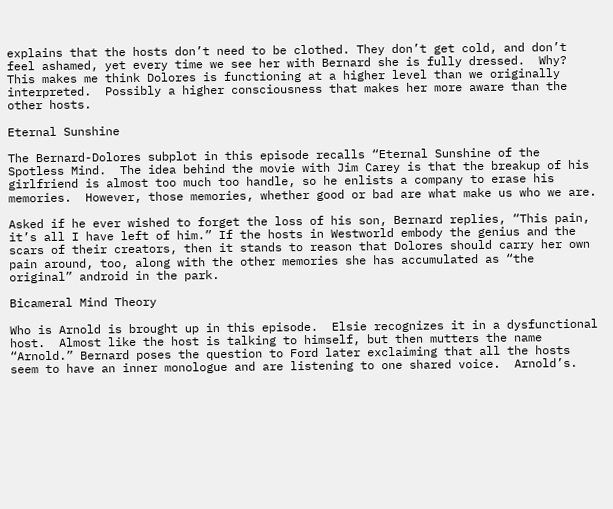explains that the hosts don’t need to be clothed. They don’t get cold, and don’t feel ashamed, yet every time we see her with Bernard she is fully dressed.  Why?  This makes me think Dolores is functioning at a higher level than we originally interpreted.  Possibly a higher consciousness that makes her more aware than the other hosts.

Eternal Sunshine

The Bernard-Dolores subplot in this episode recalls “Eternal Sunshine of the Spotless Mind.  The idea behind the movie with Jim Carey is that the breakup of his girlfriend is almost too much too handle, so he enlists a company to erase his memories.  However, those memories, whether good or bad are what make us who we are.

Asked if he ever wished to forget the loss of his son, Bernard replies, “This pain, it’s all I have left of him.” If the hosts in Westworld embody the genius and the scars of their creators, then it stands to reason that Dolores should carry her own pain around, too, along with the other memories she has accumulated as “the original” android in the park.

Bicameral Mind Theory

Who is Arnold is brought up in this episode.  Elsie recognizes it in a dysfunctional host.  Almost like the host is talking to himself, but then mutters the name “Arnold.” Bernard poses the question to Ford later exclaiming that all the hosts seem to have an inner monologue and are listening to one shared voice.  Arnold’s.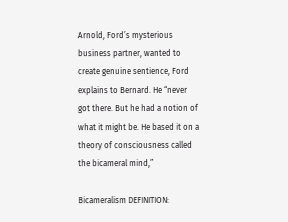Arnold, Ford’s mysterious business partner, wanted to create genuine sentience, Ford explains to Bernard. He “never got there. But he had a notion of what it might be. He based it on a theory of consciousness called the bicameral mind,”

Bicameralism DEFINITION: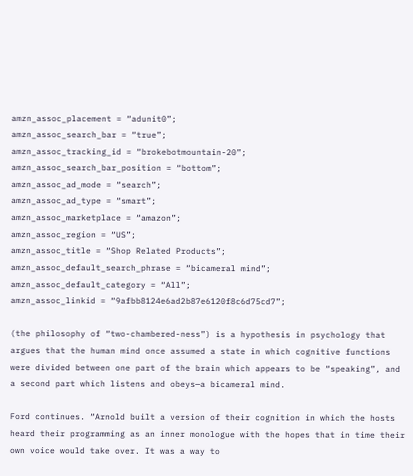amzn_assoc_placement = “adunit0”;
amzn_assoc_search_bar = “true”;
amzn_assoc_tracking_id = “brokebotmountain-20”;
amzn_assoc_search_bar_position = “bottom”;
amzn_assoc_ad_mode = “search”;
amzn_assoc_ad_type = “smart”;
amzn_assoc_marketplace = “amazon”;
amzn_assoc_region = “US”;
amzn_assoc_title = “Shop Related Products”;
amzn_assoc_default_search_phrase = “bicameral mind”;
amzn_assoc_default_category = “All”;
amzn_assoc_linkid = “9afbb8124e6ad2b87e6120f8c6d75cd7”;

(the philosophy of “two-chambered-ness”) is a hypothesis in psychology that argues that the human mind once assumed a state in which cognitive functions were divided between one part of the brain which appears to be “speaking”, and a second part which listens and obeys—a bicameral mind.

Ford continues. “Arnold built a version of their cognition in which the hosts heard their programming as an inner monologue with the hopes that in time their own voice would take over. It was a way to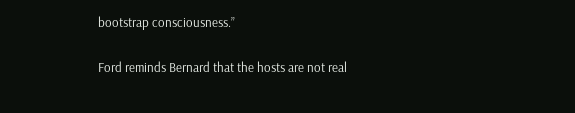bootstrap consciousness.”

Ford reminds Bernard that the hosts are not real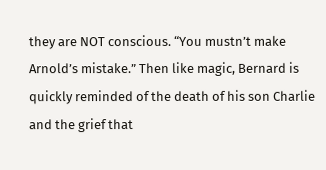they are NOT conscious. “You mustn’t make Arnold’s mistake.” Then like magic, Bernard is quickly reminded of the death of his son Charlie and the grief that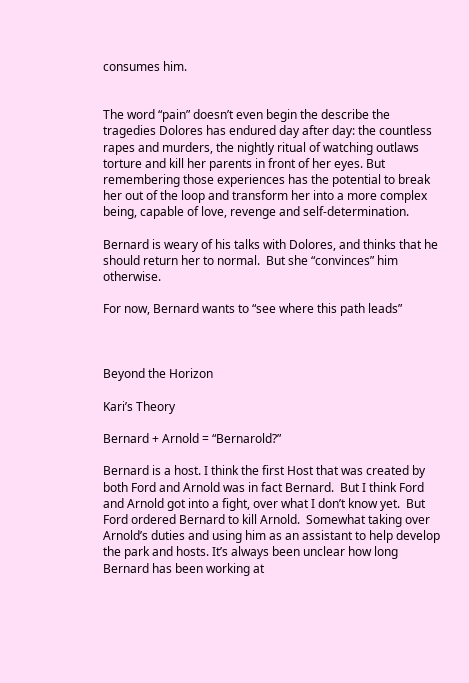consumes him.


The word “pain” doesn’t even begin the describe the tragedies Dolores has endured day after day: the countless rapes and murders, the nightly ritual of watching outlaws torture and kill her parents in front of her eyes. But remembering those experiences has the potential to break her out of the loop and transform her into a more complex being, capable of love, revenge and self-determination.

Bernard is weary of his talks with Dolores, and thinks that he should return her to normal.  But she “convinces” him otherwise.

For now, Bernard wants to “see where this path leads”



Beyond the Horizon

Kari’s Theory

Bernard + Arnold = “Bernarold?”

Bernard is a host. I think the first Host that was created by both Ford and Arnold was in fact Bernard.  But I think Ford and Arnold got into a fight, over what I don’t know yet.  But Ford ordered Bernard to kill Arnold.  Somewhat taking over Arnold’s duties and using him as an assistant to help develop the park and hosts. It’s always been unclear how long Bernard has been working at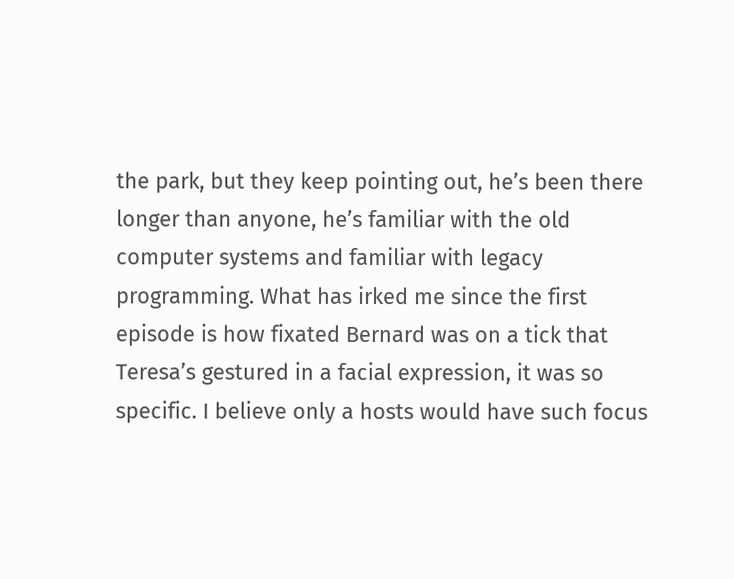the park, but they keep pointing out, he’s been there longer than anyone, he’s familiar with the old computer systems and familiar with legacy programming. What has irked me since the first episode is how fixated Bernard was on a tick that Teresa’s gestured in a facial expression, it was so specific. I believe only a hosts would have such focus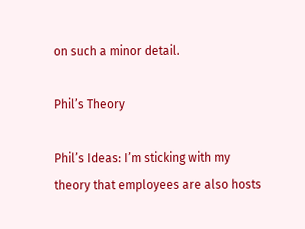on such a minor detail.

Phil’s Theory

Phil’s Ideas: I’m sticking with my theory that employees are also hosts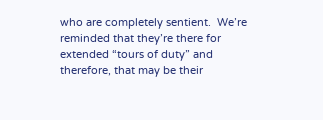who are completely sentient.  We’re reminded that they’re there for extended “tours of duty” and therefore, that may be their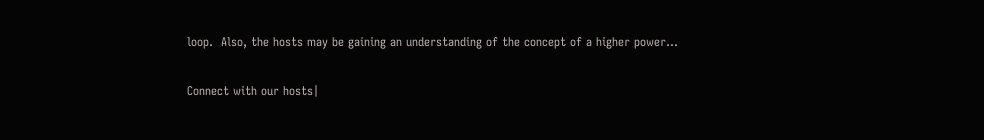loop.  Also, the hosts may be gaining an understanding of the concept of a higher power…

Connect with our hosts|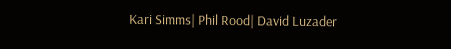Kari Simms| Phil Rood| David Luzader